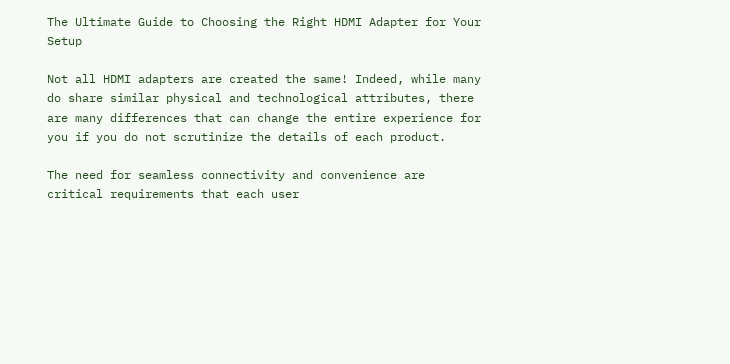The Ultimate Guide to Choosing the Right HDMI Adapter for Your Setup

Not all HDMI adapters are created the same! Indeed, while many do share similar physical and technological attributes, there are many differences that can change the entire experience for you if you do not scrutinize the details of each product.

The need for seamless connectivity and convenience are critical requirements that each user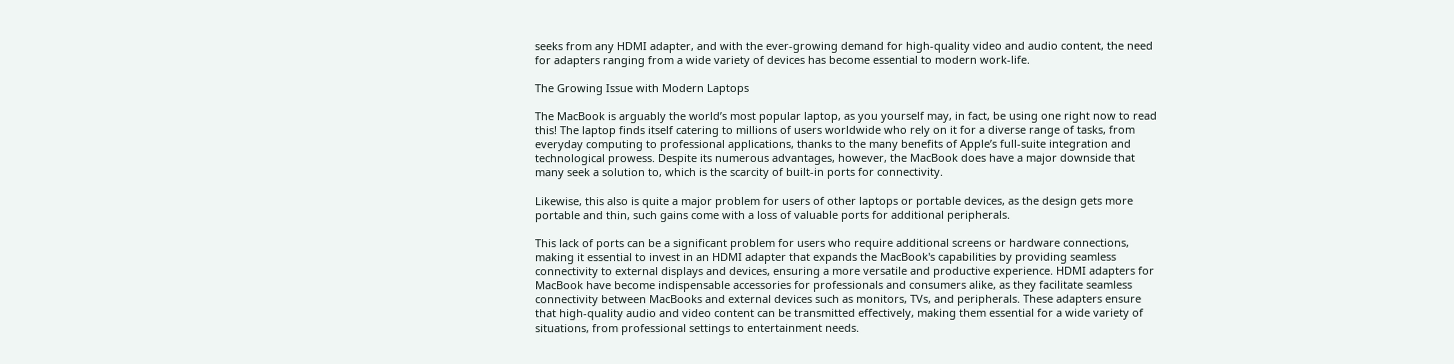seeks from any HDMI adapter, and with the ever-growing demand for high-quality video and audio content, the need for adapters ranging from a wide variety of devices has become essential to modern work-life.

The Growing Issue with Modern Laptops

The MacBook is arguably the world’s most popular laptop, as you yourself may, in fact, be using one right now to read this! The laptop finds itself catering to millions of users worldwide who rely on it for a diverse range of tasks, from everyday computing to professional applications, thanks to the many benefits of Apple’s full-suite integration and technological prowess. Despite its numerous advantages, however, the MacBook does have a major downside that many seek a solution to, which is the scarcity of built-in ports for connectivity.

Likewise, this also is quite a major problem for users of other laptops or portable devices, as the design gets more portable and thin, such gains come with a loss of valuable ports for additional peripherals.

This lack of ports can be a significant problem for users who require additional screens or hardware connections, making it essential to invest in an HDMI adapter that expands the MacBook's capabilities by providing seamless connectivity to external displays and devices, ensuring a more versatile and productive experience. HDMI adapters for MacBook have become indispensable accessories for professionals and consumers alike, as they facilitate seamless connectivity between MacBooks and external devices such as monitors, TVs, and peripherals. These adapters ensure that high-quality audio and video content can be transmitted effectively, making them essential for a wide variety of situations, from professional settings to entertainment needs.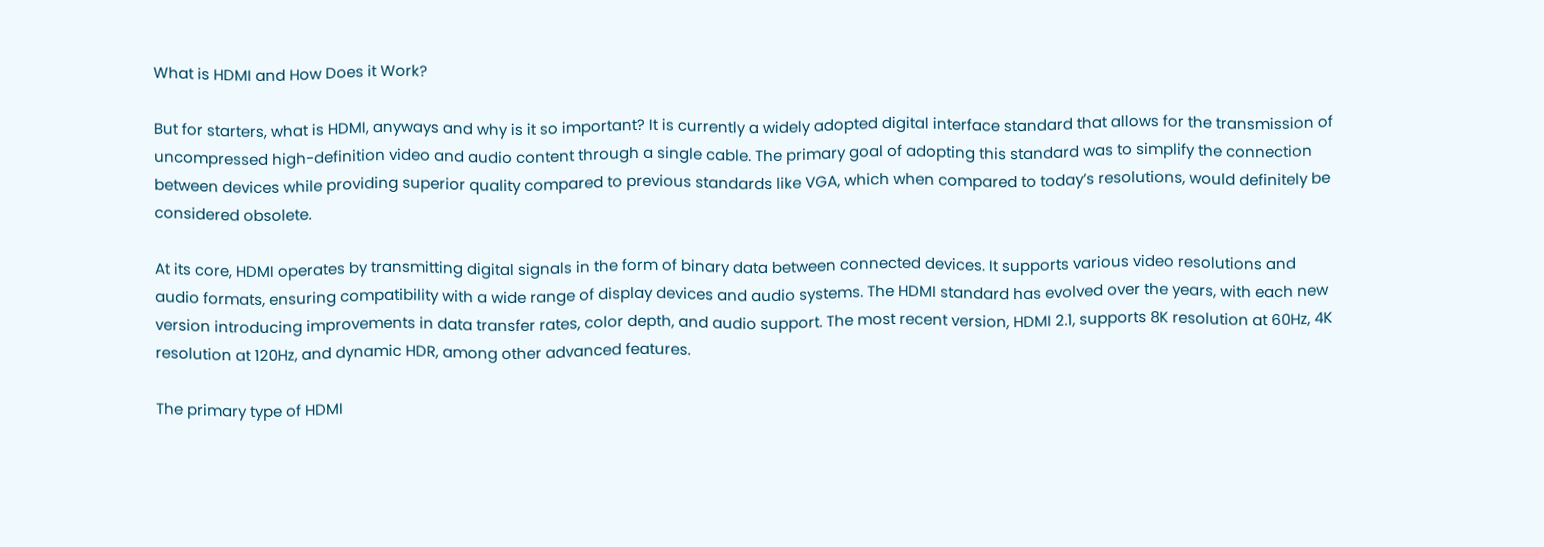What is HDMI and How Does it Work?

But for starters, what is HDMI, anyways and why is it so important? It is currently a widely adopted digital interface standard that allows for the transmission of uncompressed high-definition video and audio content through a single cable. The primary goal of adopting this standard was to simplify the connection between devices while providing superior quality compared to previous standards like VGA, which when compared to today’s resolutions, would definitely be considered obsolete.

At its core, HDMI operates by transmitting digital signals in the form of binary data between connected devices. It supports various video resolutions and audio formats, ensuring compatibility with a wide range of display devices and audio systems. The HDMI standard has evolved over the years, with each new version introducing improvements in data transfer rates, color depth, and audio support. The most recent version, HDMI 2.1, supports 8K resolution at 60Hz, 4K resolution at 120Hz, and dynamic HDR, among other advanced features.

The primary type of HDMI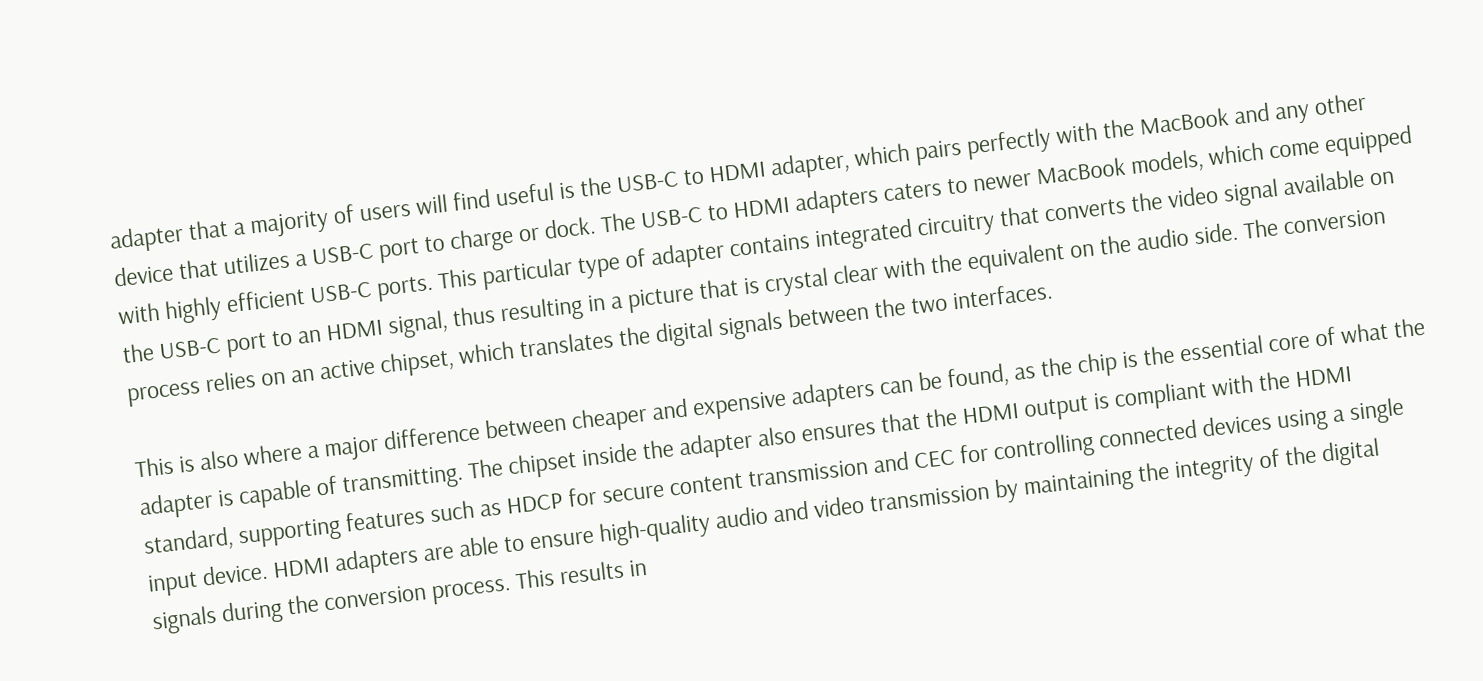adapter that a majority of users will find useful is the USB-C to HDMI adapter, which pairs perfectly with the MacBook and any other device that utilizes a USB-C port to charge or dock. The USB-C to HDMI adapters caters to newer MacBook models, which come equipped with highly efficient USB-C ports. This particular type of adapter contains integrated circuitry that converts the video signal available on the USB-C port to an HDMI signal, thus resulting in a picture that is crystal clear with the equivalent on the audio side. The conversion process relies on an active chipset, which translates the digital signals between the two interfaces.

This is also where a major difference between cheaper and expensive adapters can be found, as the chip is the essential core of what the adapter is capable of transmitting. The chipset inside the adapter also ensures that the HDMI output is compliant with the HDMI standard, supporting features such as HDCP for secure content transmission and CEC for controlling connected devices using a single input device. HDMI adapters are able to ensure high-quality audio and video transmission by maintaining the integrity of the digital signals during the conversion process. This results in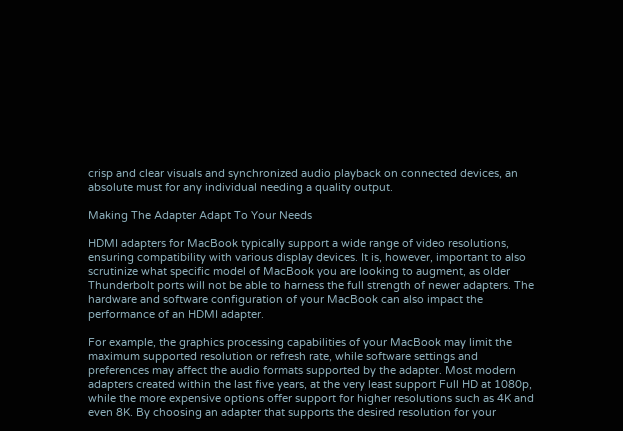crisp and clear visuals and synchronized audio playback on connected devices, an absolute must for any individual needing a quality output.

Making The Adapter Adapt To Your Needs

HDMI adapters for MacBook typically support a wide range of video resolutions, ensuring compatibility with various display devices. It is, however, important to also scrutinize what specific model of MacBook you are looking to augment, as older Thunderbolt ports will not be able to harness the full strength of newer adapters. The hardware and software configuration of your MacBook can also impact the performance of an HDMI adapter.

For example, the graphics processing capabilities of your MacBook may limit the maximum supported resolution or refresh rate, while software settings and preferences may affect the audio formats supported by the adapter. Most modern adapters created within the last five years, at the very least support Full HD at 1080p, while the more expensive options offer support for higher resolutions such as 4K and even 8K. By choosing an adapter that supports the desired resolution for your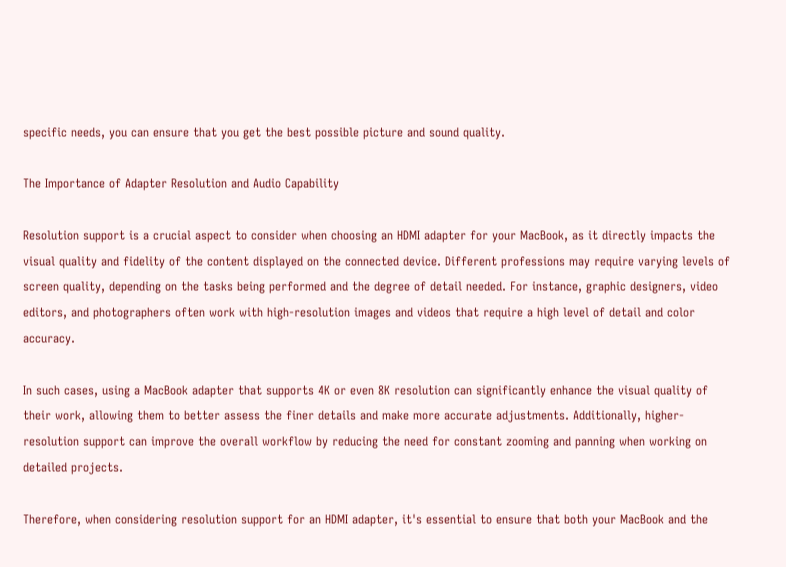specific needs, you can ensure that you get the best possible picture and sound quality.

The Importance of Adapter Resolution and Audio Capability

Resolution support is a crucial aspect to consider when choosing an HDMI adapter for your MacBook, as it directly impacts the visual quality and fidelity of the content displayed on the connected device. Different professions may require varying levels of screen quality, depending on the tasks being performed and the degree of detail needed. For instance, graphic designers, video editors, and photographers often work with high-resolution images and videos that require a high level of detail and color accuracy.

In such cases, using a MacBook adapter that supports 4K or even 8K resolution can significantly enhance the visual quality of their work, allowing them to better assess the finer details and make more accurate adjustments. Additionally, higher-resolution support can improve the overall workflow by reducing the need for constant zooming and panning when working on detailed projects.

Therefore, when considering resolution support for an HDMI adapter, it's essential to ensure that both your MacBook and the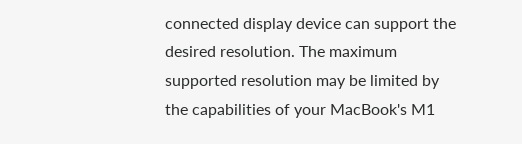connected display device can support the desired resolution. The maximum supported resolution may be limited by the capabilities of your MacBook's M1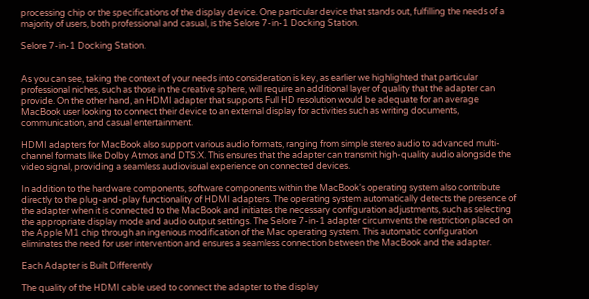processing chip or the specifications of the display device. One particular device that stands out, fulfilling the needs of a majority of users, both professional and casual, is the Selore 7-in-1 Docking Station.

Selore 7-in-1 Docking Station.


As you can see, taking the context of your needs into consideration is key, as earlier we highlighted that particular professional niches, such as those in the creative sphere, will require an additional layer of quality that the adapter can provide. On the other hand, an HDMI adapter that supports Full HD resolution would be adequate for an average MacBook user looking to connect their device to an external display for activities such as writing documents, communication, and casual entertainment.

HDMI adapters for MacBook also support various audio formats, ranging from simple stereo audio to advanced multi-channel formats like Dolby Atmos and DTS:X. This ensures that the adapter can transmit high-quality audio alongside the video signal, providing a seamless audiovisual experience on connected devices.

In addition to the hardware components, software components within the MacBook's operating system also contribute directly to the plug-and-play functionality of HDMI adapters. The operating system automatically detects the presence of the adapter when it is connected to the MacBook and initiates the necessary configuration adjustments, such as selecting the appropriate display mode and audio output settings. The Selore 7-in-1 adapter circumvents the restriction placed on the Apple M1 chip through an ingenious modification of the Mac operating system. This automatic configuration eliminates the need for user intervention and ensures a seamless connection between the MacBook and the adapter.

Each Adapter is Built Differently

The quality of the HDMI cable used to connect the adapter to the display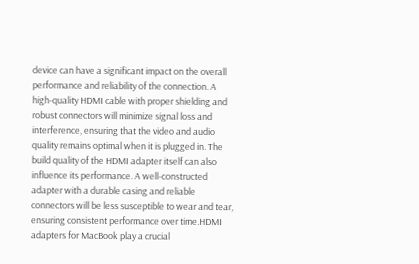device can have a significant impact on the overall performance and reliability of the connection. A high-quality HDMI cable with proper shielding and robust connectors will minimize signal loss and interference, ensuring that the video and audio quality remains optimal when it is plugged in. The build quality of the HDMI adapter itself can also influence its performance. A well-constructed adapter with a durable casing and reliable connectors will be less susceptible to wear and tear, ensuring consistent performance over time.HDMI adapters for MacBook play a crucial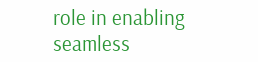role in enabling seamless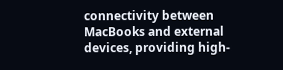connectivity between MacBooks and external devices, providing high-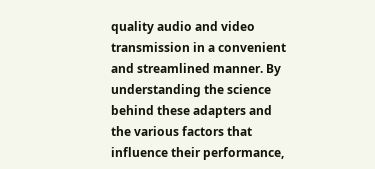quality audio and video transmission in a convenient and streamlined manner. By understanding the science behind these adapters and the various factors that influence their performance,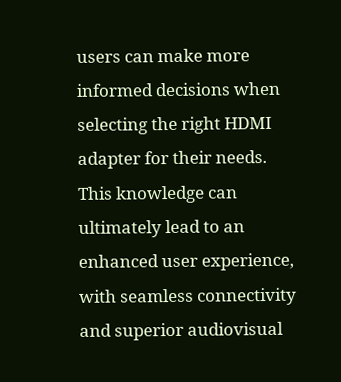users can make more informed decisions when selecting the right HDMI adapter for their needs. This knowledge can ultimately lead to an enhanced user experience, with seamless connectivity and superior audiovisual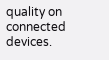quality on connected devices.